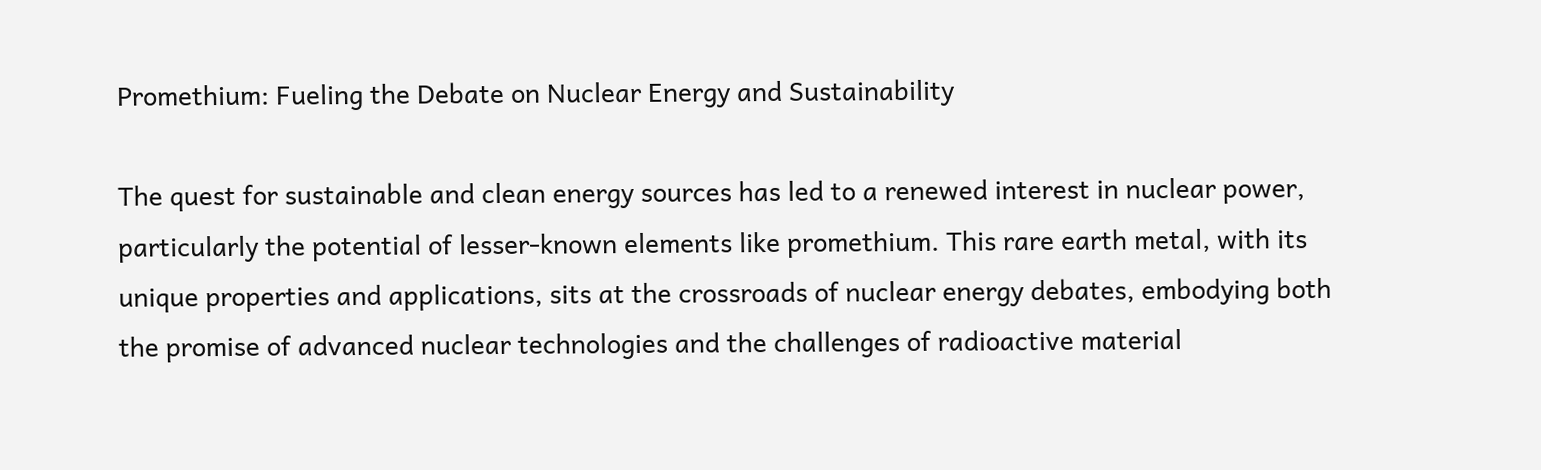Promethium: Fueling the Debate on Nuclear Energy and Sustainability

The quest for sustainable and clean energy sources has led to a renewed interest in nuclear power, particularly the potential of lesser-known elements like promethium. This rare earth metal, with its unique properties and applications, sits at the crossroads of nuclear energy debates, embodying both the promise of advanced nuclear technologies and the challenges of radioactive material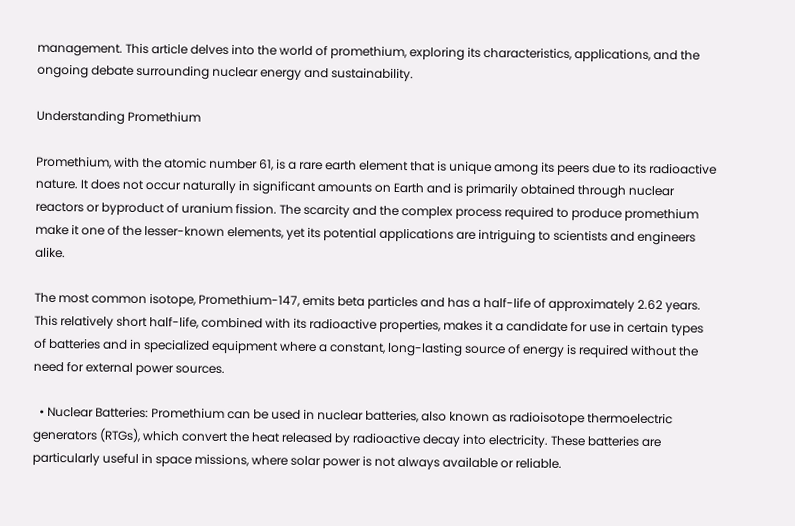management. This article delves into the world of promethium, exploring its characteristics, applications, and the ongoing debate surrounding nuclear energy and sustainability.

Understanding Promethium

Promethium, with the atomic number 61, is a rare earth element that is unique among its peers due to its radioactive nature. It does not occur naturally in significant amounts on Earth and is primarily obtained through nuclear reactors or byproduct of uranium fission. The scarcity and the complex process required to produce promethium make it one of the lesser-known elements, yet its potential applications are intriguing to scientists and engineers alike.

The most common isotope, Promethium-147, emits beta particles and has a half-life of approximately 2.62 years. This relatively short half-life, combined with its radioactive properties, makes it a candidate for use in certain types of batteries and in specialized equipment where a constant, long-lasting source of energy is required without the need for external power sources.

  • Nuclear Batteries: Promethium can be used in nuclear batteries, also known as radioisotope thermoelectric generators (RTGs), which convert the heat released by radioactive decay into electricity. These batteries are particularly useful in space missions, where solar power is not always available or reliable.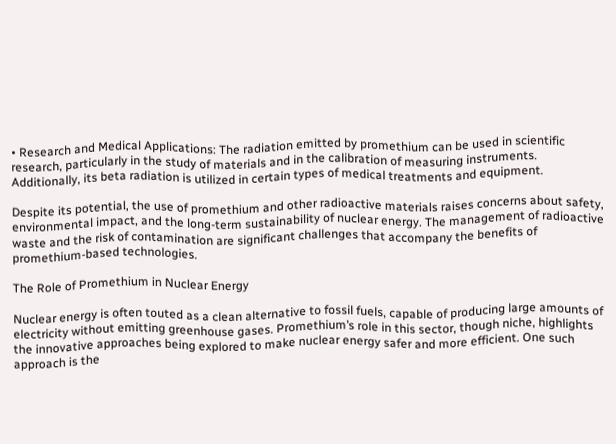• Research and Medical Applications: The radiation emitted by promethium can be used in scientific research, particularly in the study of materials and in the calibration of measuring instruments. Additionally, its beta radiation is utilized in certain types of medical treatments and equipment.

Despite its potential, the use of promethium and other radioactive materials raises concerns about safety, environmental impact, and the long-term sustainability of nuclear energy. The management of radioactive waste and the risk of contamination are significant challenges that accompany the benefits of promethium-based technologies.

The Role of Promethium in Nuclear Energy

Nuclear energy is often touted as a clean alternative to fossil fuels, capable of producing large amounts of electricity without emitting greenhouse gases. Promethium’s role in this sector, though niche, highlights the innovative approaches being explored to make nuclear energy safer and more efficient. One such approach is the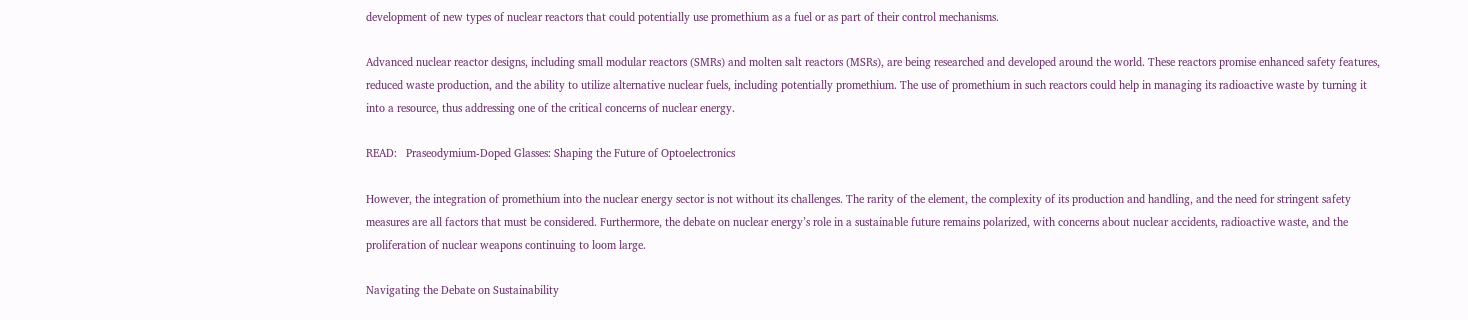development of new types of nuclear reactors that could potentially use promethium as a fuel or as part of their control mechanisms.

Advanced nuclear reactor designs, including small modular reactors (SMRs) and molten salt reactors (MSRs), are being researched and developed around the world. These reactors promise enhanced safety features, reduced waste production, and the ability to utilize alternative nuclear fuels, including potentially promethium. The use of promethium in such reactors could help in managing its radioactive waste by turning it into a resource, thus addressing one of the critical concerns of nuclear energy.

READ:   Praseodymium-Doped Glasses: Shaping the Future of Optoelectronics

However, the integration of promethium into the nuclear energy sector is not without its challenges. The rarity of the element, the complexity of its production and handling, and the need for stringent safety measures are all factors that must be considered. Furthermore, the debate on nuclear energy’s role in a sustainable future remains polarized, with concerns about nuclear accidents, radioactive waste, and the proliferation of nuclear weapons continuing to loom large.

Navigating the Debate on Sustainability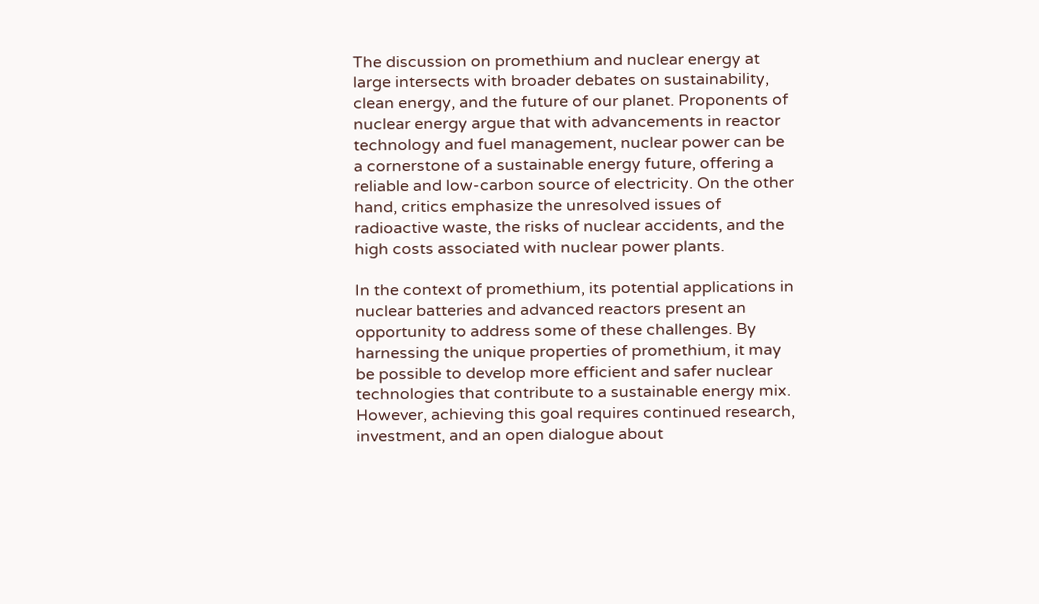The discussion on promethium and nuclear energy at large intersects with broader debates on sustainability, clean energy, and the future of our planet. Proponents of nuclear energy argue that with advancements in reactor technology and fuel management, nuclear power can be a cornerstone of a sustainable energy future, offering a reliable and low-carbon source of electricity. On the other hand, critics emphasize the unresolved issues of radioactive waste, the risks of nuclear accidents, and the high costs associated with nuclear power plants.

In the context of promethium, its potential applications in nuclear batteries and advanced reactors present an opportunity to address some of these challenges. By harnessing the unique properties of promethium, it may be possible to develop more efficient and safer nuclear technologies that contribute to a sustainable energy mix. However, achieving this goal requires continued research, investment, and an open dialogue about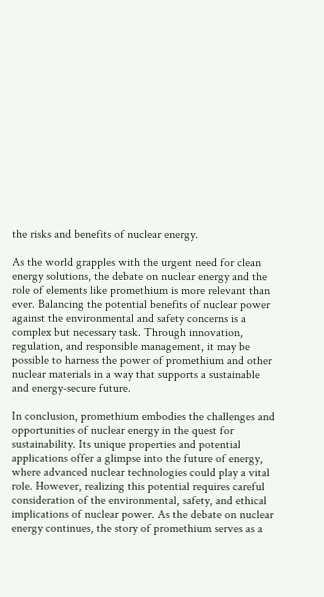the risks and benefits of nuclear energy.

As the world grapples with the urgent need for clean energy solutions, the debate on nuclear energy and the role of elements like promethium is more relevant than ever. Balancing the potential benefits of nuclear power against the environmental and safety concerns is a complex but necessary task. Through innovation, regulation, and responsible management, it may be possible to harness the power of promethium and other nuclear materials in a way that supports a sustainable and energy-secure future.

In conclusion, promethium embodies the challenges and opportunities of nuclear energy in the quest for sustainability. Its unique properties and potential applications offer a glimpse into the future of energy, where advanced nuclear technologies could play a vital role. However, realizing this potential requires careful consideration of the environmental, safety, and ethical implications of nuclear power. As the debate on nuclear energy continues, the story of promethium serves as a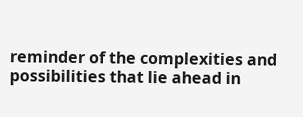reminder of the complexities and possibilities that lie ahead in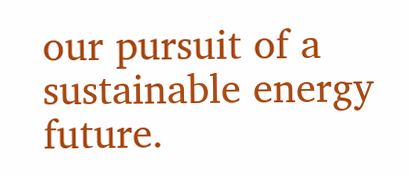our pursuit of a sustainable energy future.